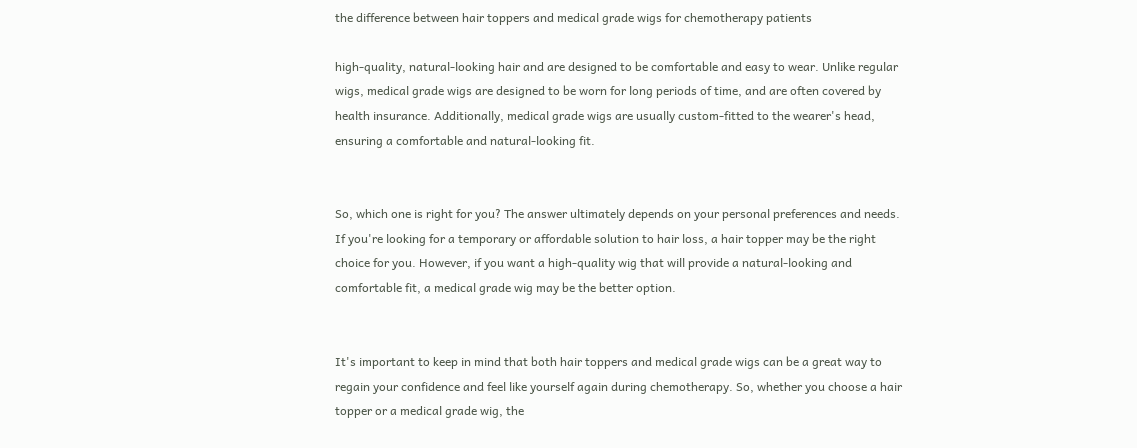the difference between hair toppers and medical grade wigs for chemotherapy patients

high-quality, natural-looking hair and are designed to be comfortable and easy to wear. Unlike regular wigs, medical grade wigs are designed to be worn for long periods of time, and are often covered by health insurance. Additionally, medical grade wigs are usually custom-fitted to the wearer's head, ensuring a comfortable and natural-looking fit.


So, which one is right for you? The answer ultimately depends on your personal preferences and needs. If you're looking for a temporary or affordable solution to hair loss, a hair topper may be the right choice for you. However, if you want a high-quality wig that will provide a natural-looking and comfortable fit, a medical grade wig may be the better option.


It's important to keep in mind that both hair toppers and medical grade wigs can be a great way to regain your confidence and feel like yourself again during chemotherapy. So, whether you choose a hair topper or a medical grade wig, the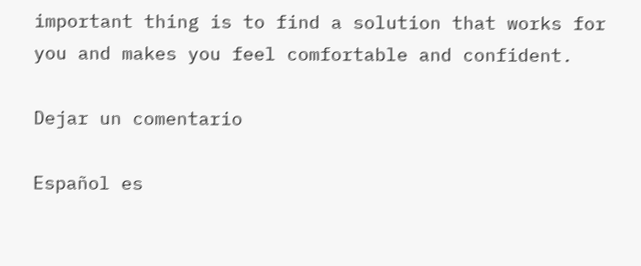important thing is to find a solution that works for you and makes you feel comfortable and confident.

Dejar un comentario

Español es